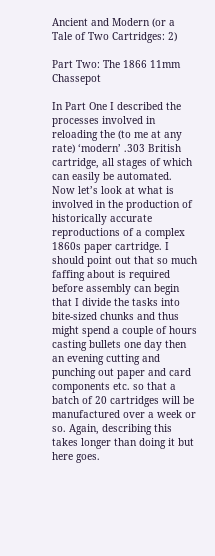Ancient and Modern (or a Tale of Two Cartridges: 2)

Part Two: The 1866 11mm Chassepot

In Part One I described the processes involved in reloading the (to me at any rate) ‘modern’ .303 British cartridge, all stages of which can easily be automated. Now let’s look at what is involved in the production of historically accurate reproductions of a complex 1860s paper cartridge. I should point out that so much faffing about is required before assembly can begin that I divide the tasks into bite-sized chunks and thus might spend a couple of hours casting bullets one day then an evening cutting and punching out paper and card components etc. so that a batch of 20 cartridges will be manufactured over a week or so. Again, describing this takes longer than doing it but here goes.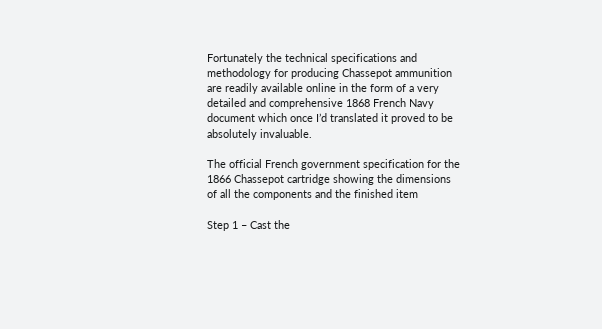Fortunately the technical specifications and methodology for producing Chassepot ammunition are readily available online in the form of a very detailed and comprehensive 1868 French Navy document which once I’d translated it proved to be absolutely invaluable.

The official French government specification for the 1866 Chassepot cartridge showing the dimensions of all the components and the finished item

Step 1 – Cast the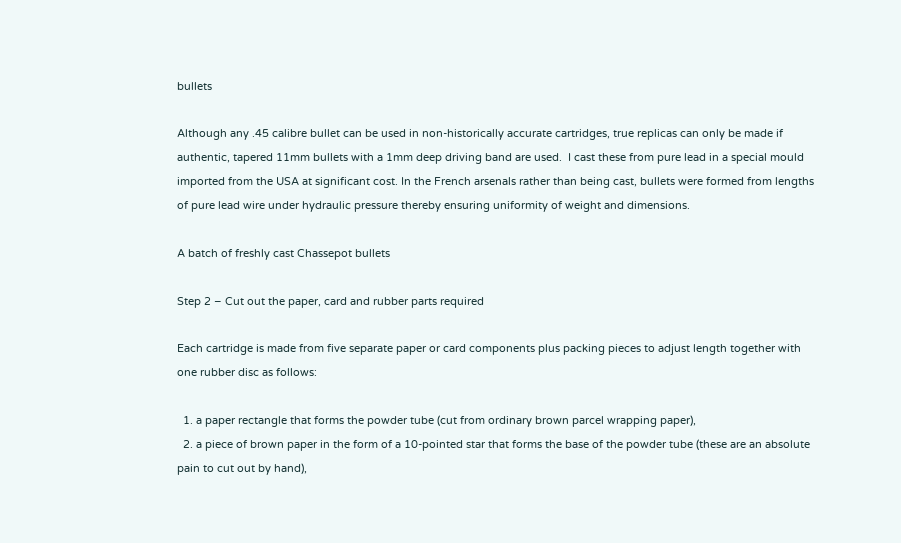bullets

Although any .45 calibre bullet can be used in non-historically accurate cartridges, true replicas can only be made if authentic, tapered 11mm bullets with a 1mm deep driving band are used.  I cast these from pure lead in a special mould imported from the USA at significant cost. In the French arsenals rather than being cast, bullets were formed from lengths of pure lead wire under hydraulic pressure thereby ensuring uniformity of weight and dimensions.

A batch of freshly cast Chassepot bullets

Step 2 – Cut out the paper, card and rubber parts required

Each cartridge is made from five separate paper or card components plus packing pieces to adjust length together with one rubber disc as follows:

  1. a paper rectangle that forms the powder tube (cut from ordinary brown parcel wrapping paper),
  2. a piece of brown paper in the form of a 10-pointed star that forms the base of the powder tube (these are an absolute pain to cut out by hand),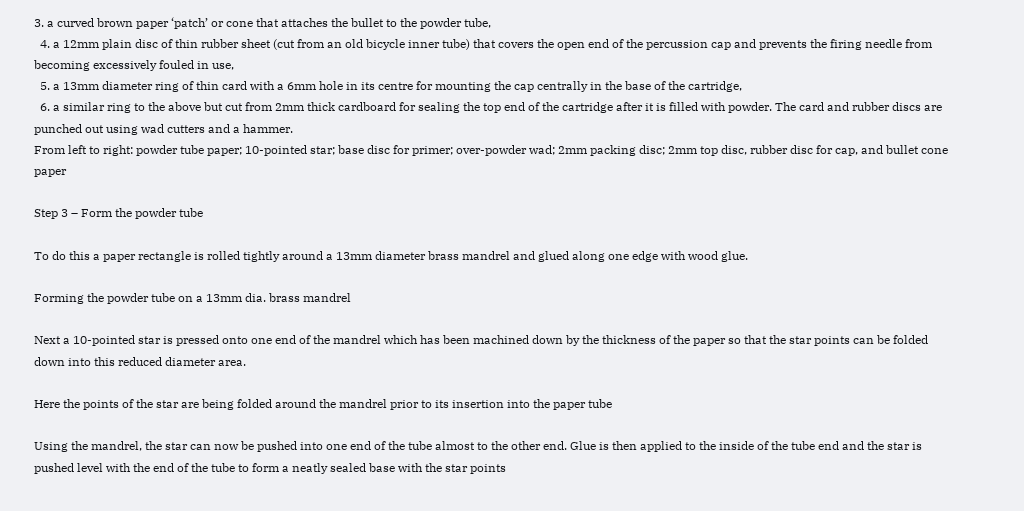3. a curved brown paper ‘patch’ or cone that attaches the bullet to the powder tube,
  4. a 12mm plain disc of thin rubber sheet (cut from an old bicycle inner tube) that covers the open end of the percussion cap and prevents the firing needle from becoming excessively fouled in use,
  5. a 13mm diameter ring of thin card with a 6mm hole in its centre for mounting the cap centrally in the base of the cartridge,
  6. a similar ring to the above but cut from 2mm thick cardboard for sealing the top end of the cartridge after it is filled with powder. The card and rubber discs are punched out using wad cutters and a hammer.
From left to right: powder tube paper; 10-pointed star; base disc for primer; over-powder wad; 2mm packing disc; 2mm top disc, rubber disc for cap, and bullet cone paper

Step 3 – Form the powder tube

To do this a paper rectangle is rolled tightly around a 13mm diameter brass mandrel and glued along one edge with wood glue.

Forming the powder tube on a 13mm dia. brass mandrel

Next a 10-pointed star is pressed onto one end of the mandrel which has been machined down by the thickness of the paper so that the star points can be folded down into this reduced diameter area.

Here the points of the star are being folded around the mandrel prior to its insertion into the paper tube

Using the mandrel, the star can now be pushed into one end of the tube almost to the other end. Glue is then applied to the inside of the tube end and the star is pushed level with the end of the tube to form a neatly sealed base with the star points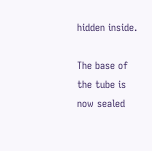hidden inside.

The base of the tube is now sealed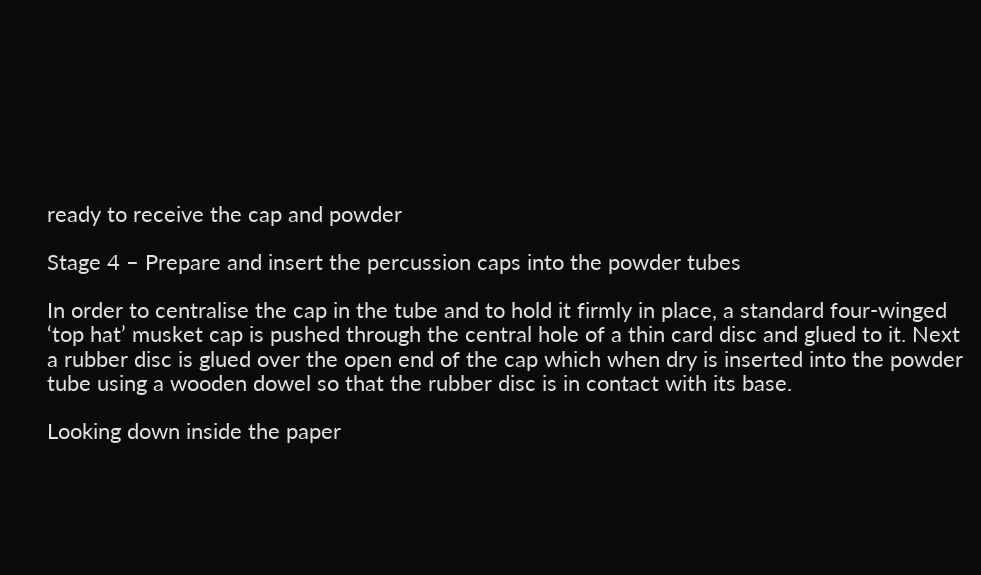ready to receive the cap and powder

Stage 4 – Prepare and insert the percussion caps into the powder tubes

In order to centralise the cap in the tube and to hold it firmly in place, a standard four-winged ‘top hat’ musket cap is pushed through the central hole of a thin card disc and glued to it. Next a rubber disc is glued over the open end of the cap which when dry is inserted into the powder tube using a wooden dowel so that the rubber disc is in contact with its base.

Looking down inside the paper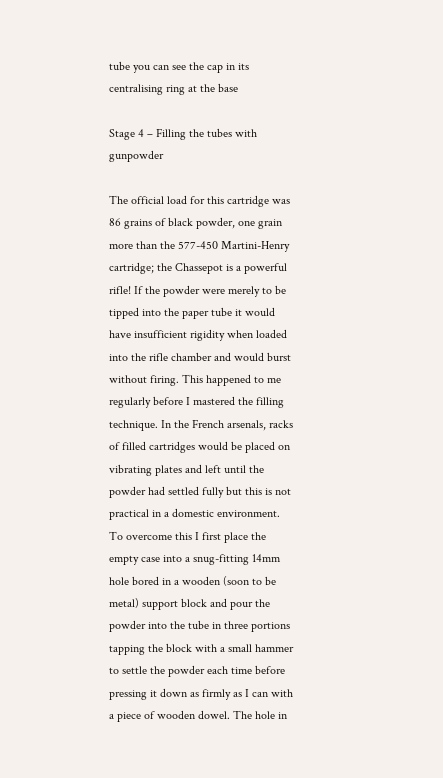tube you can see the cap in its centralising ring at the base

Stage 4 – Filling the tubes with gunpowder

The official load for this cartridge was 86 grains of black powder, one grain more than the 577-450 Martini-Henry cartridge; the Chassepot is a powerful rifle! If the powder were merely to be tipped into the paper tube it would have insufficient rigidity when loaded into the rifle chamber and would burst without firing. This happened to me regularly before I mastered the filling technique. In the French arsenals, racks of filled cartridges would be placed on vibrating plates and left until the powder had settled fully but this is not practical in a domestic environment. To overcome this I first place the empty case into a snug-fitting 14mm hole bored in a wooden (soon to be metal) support block and pour the powder into the tube in three portions tapping the block with a small hammer to settle the powder each time before pressing it down as firmly as I can with a piece of wooden dowel. The hole in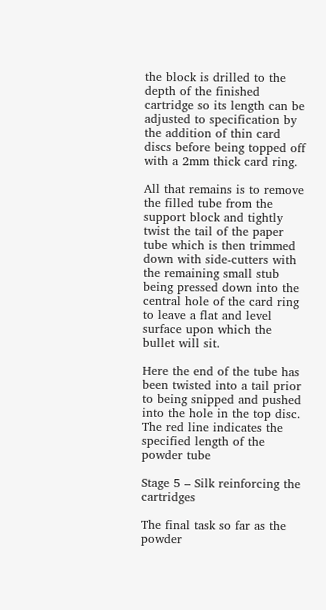the block is drilled to the depth of the finished cartridge so its length can be adjusted to specification by the addition of thin card discs before being topped off with a 2mm thick card ring.

All that remains is to remove the filled tube from the support block and tightly twist the tail of the paper tube which is then trimmed down with side-cutters with the remaining small stub being pressed down into the central hole of the card ring to leave a flat and level surface upon which the bullet will sit.

Here the end of the tube has been twisted into a tail prior to being snipped and pushed into the hole in the top disc. The red line indicates the specified length of the powder tube

Stage 5 – Silk reinforcing the cartridges

The final task so far as the powder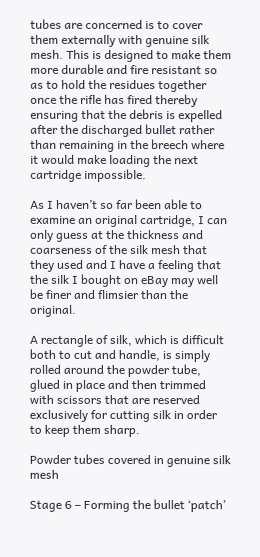tubes are concerned is to cover them externally with genuine silk mesh. This is designed to make them more durable and fire resistant so as to hold the residues together once the rifle has fired thereby ensuring that the debris is expelled after the discharged bullet rather than remaining in the breech where it would make loading the next cartridge impossible.

As I haven’t so far been able to examine an original cartridge, I can only guess at the thickness and coarseness of the silk mesh that they used and I have a feeling that the silk I bought on eBay may well be finer and flimsier than the original.

A rectangle of silk, which is difficult both to cut and handle, is simply rolled around the powder tube, glued in place and then trimmed with scissors that are reserved exclusively for cutting silk in order to keep them sharp.

Powder tubes covered in genuine silk mesh

Stage 6 – Forming the bullet ‘patch’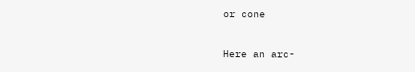or cone

Here an arc-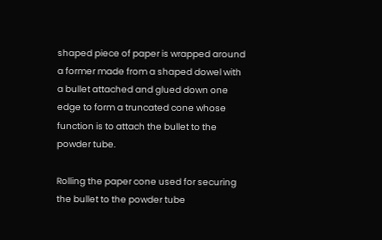shaped piece of paper is wrapped around a former made from a shaped dowel with a bullet attached and glued down one edge to form a truncated cone whose function is to attach the bullet to the powder tube.

Rolling the paper cone used for securing the bullet to the powder tube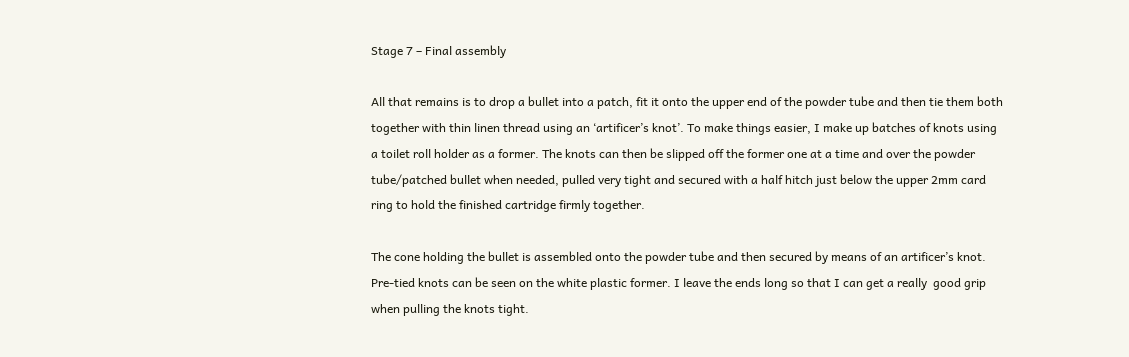Stage 7 – Final assembly

All that remains is to drop a bullet into a patch, fit it onto the upper end of the powder tube and then tie them both together with thin linen thread using an ‘artificer’s knot’. To make things easier, I make up batches of knots using a toilet roll holder as a former. The knots can then be slipped off the former one at a time and over the powder tube/patched bullet when needed, pulled very tight and secured with a half hitch just below the upper 2mm card ring to hold the finished cartridge firmly together.

The cone holding the bullet is assembled onto the powder tube and then secured by means of an artificer’s knot. Pre-tied knots can be seen on the white plastic former. I leave the ends long so that I can get a really  good grip when pulling the knots tight.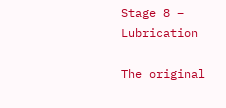Stage 8 – Lubrication

The original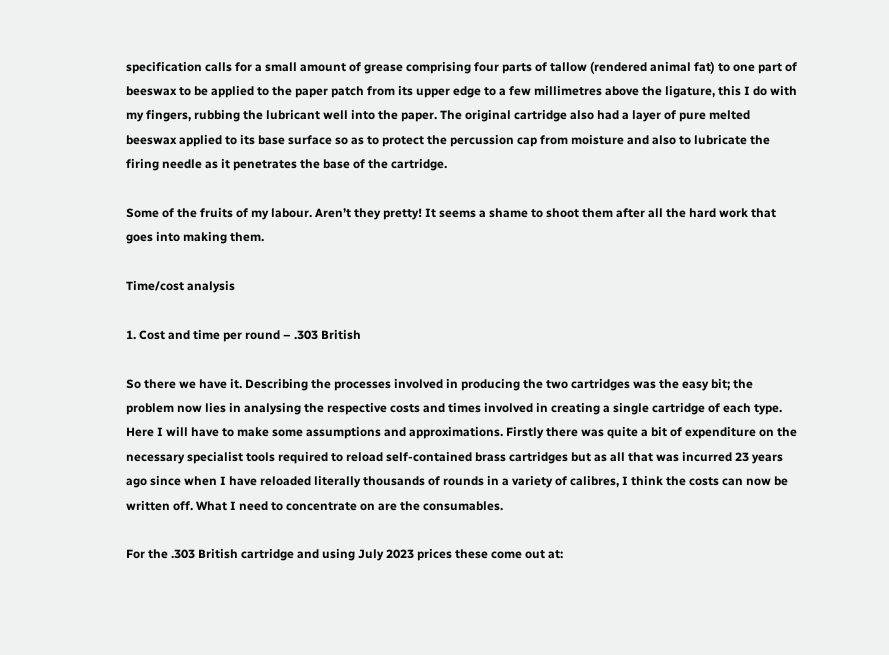specification calls for a small amount of grease comprising four parts of tallow (rendered animal fat) to one part of beeswax to be applied to the paper patch from its upper edge to a few millimetres above the ligature, this I do with my fingers, rubbing the lubricant well into the paper. The original cartridge also had a layer of pure melted beeswax applied to its base surface so as to protect the percussion cap from moisture and also to lubricate the firing needle as it penetrates the base of the cartridge.

Some of the fruits of my labour. Aren’t they pretty! It seems a shame to shoot them after all the hard work that goes into making them.

Time/cost analysis

1. Cost and time per round – .303 British

So there we have it. Describing the processes involved in producing the two cartridges was the easy bit; the problem now lies in analysing the respective costs and times involved in creating a single cartridge of each type. Here I will have to make some assumptions and approximations. Firstly there was quite a bit of expenditure on the necessary specialist tools required to reload self-contained brass cartridges but as all that was incurred 23 years ago since when I have reloaded literally thousands of rounds in a variety of calibres, I think the costs can now be written off. What I need to concentrate on are the consumables.

For the .303 British cartridge and using July 2023 prices these come out at: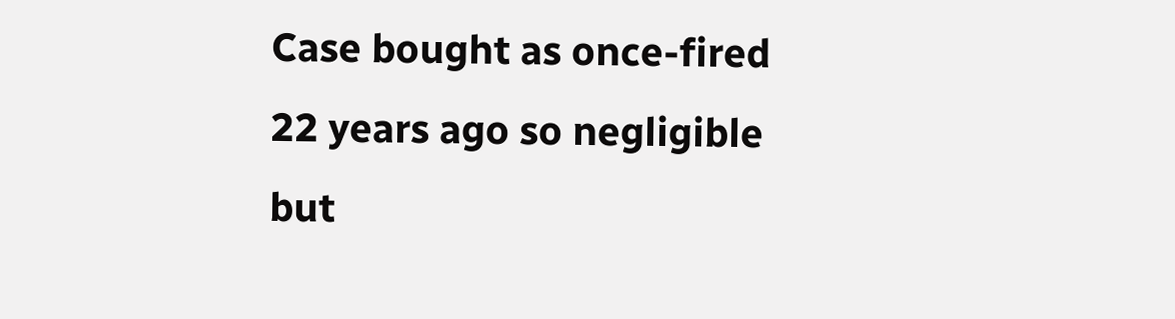Case bought as once-fired 22 years ago so negligible but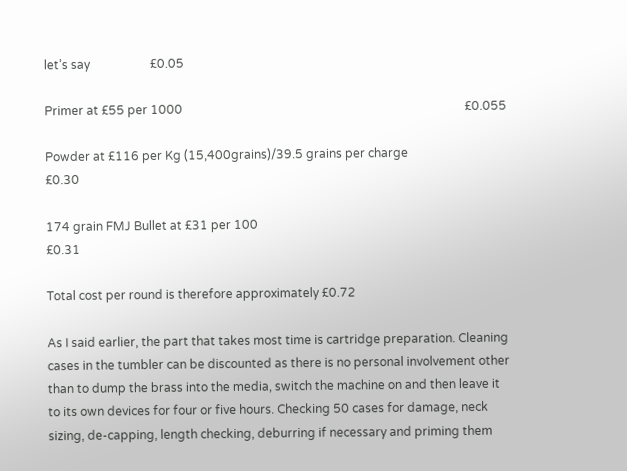let’s say                    £0.05

Primer at £55 per 1000                                                                                              £0.055

Powder at £116 per Kg (15,400grains)/39.5 grains per charge                           £0.30

174 grain FMJ Bullet at £31 per 100                                                                         £0.31

Total cost per round is therefore approximately £0.72

As I said earlier, the part that takes most time is cartridge preparation. Cleaning cases in the tumbler can be discounted as there is no personal involvement other than to dump the brass into the media, switch the machine on and then leave it to its own devices for four or five hours. Checking 50 cases for damage, neck sizing, de-capping, length checking, deburring if necessary and priming them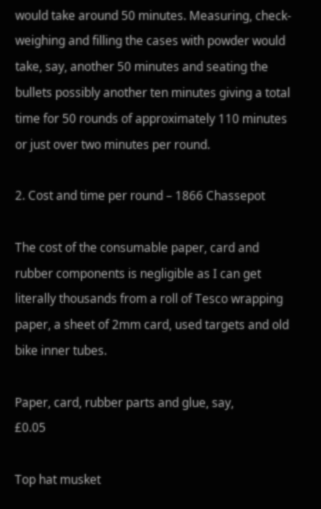would take around 50 minutes. Measuring, check-weighing and filling the cases with powder would take, say, another 50 minutes and seating the bullets possibly another ten minutes giving a total time for 50 rounds of approximately 110 minutes or just over two minutes per round.

2. Cost and time per round – 1866 Chassepot

The cost of the consumable paper, card and rubber components is negligible as I can get literally thousands from a roll of Tesco wrapping paper, a sheet of 2mm card, used targets and old bike inner tubes.

Paper, card, rubber parts and glue, say,                                                            £0.05

Top hat musket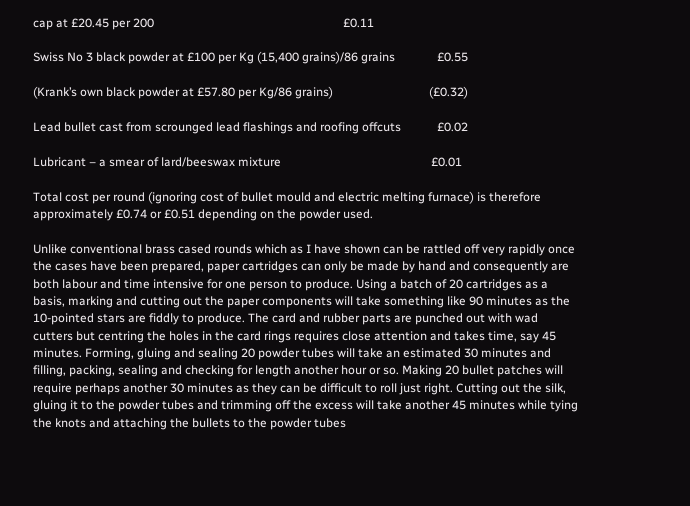cap at £20.45 per 200                                                               £0.11

Swiss No 3 black powder at £100 per Kg (15,400 grains)/86 grains              £0.55

(Krank’s own black powder at £57.80 per Kg/86 grains)                                (£0.32)

Lead bullet cast from scrounged lead flashings and roofing offcuts            £0.02

Lubricant – a smear of lard/beeswax mixture                                                  £0.01

Total cost per round (ignoring cost of bullet mould and electric melting furnace) is therefore approximately £0.74 or £0.51 depending on the powder used.

Unlike conventional brass cased rounds which as I have shown can be rattled off very rapidly once the cases have been prepared, paper cartridges can only be made by hand and consequently are both labour and time intensive for one person to produce. Using a batch of 20 cartridges as a basis, marking and cutting out the paper components will take something like 90 minutes as the 10-pointed stars are fiddly to produce. The card and rubber parts are punched out with wad cutters but centring the holes in the card rings requires close attention and takes time, say 45 minutes. Forming, gluing and sealing 20 powder tubes will take an estimated 30 minutes and filling, packing, sealing and checking for length another hour or so. Making 20 bullet patches will require perhaps another 30 minutes as they can be difficult to roll just right. Cutting out the silk, gluing it to the powder tubes and trimming off the excess will take another 45 minutes while tying the knots and attaching the bullets to the powder tubes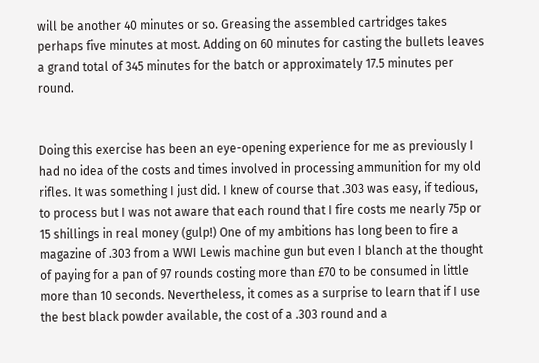will be another 40 minutes or so. Greasing the assembled cartridges takes perhaps five minutes at most. Adding on 60 minutes for casting the bullets leaves a grand total of 345 minutes for the batch or approximately 17.5 minutes per round.


Doing this exercise has been an eye-opening experience for me as previously I had no idea of the costs and times involved in processing ammunition for my old rifles. It was something I just did. I knew of course that .303 was easy, if tedious, to process but I was not aware that each round that I fire costs me nearly 75p or 15 shillings in real money (gulp!) One of my ambitions has long been to fire a magazine of .303 from a WWI Lewis machine gun but even I blanch at the thought of paying for a pan of 97 rounds costing more than £70 to be consumed in little more than 10 seconds. Nevertheless, it comes as a surprise to learn that if I use the best black powder available, the cost of a .303 round and a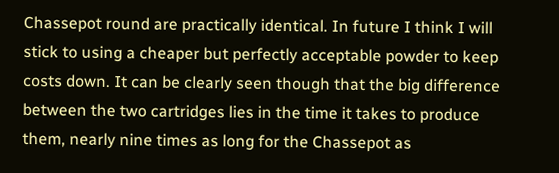Chassepot round are practically identical. In future I think I will stick to using a cheaper but perfectly acceptable powder to keep costs down. It can be clearly seen though that the big difference between the two cartridges lies in the time it takes to produce them, nearly nine times as long for the Chassepot as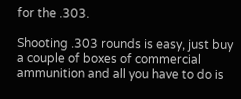for the .303.

Shooting .303 rounds is easy, just buy a couple of boxes of commercial ammunition and all you have to do is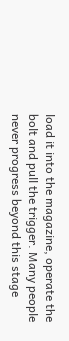load it into the magazine, operate the bolt and pull the trigger. Many people never progress beyond this stage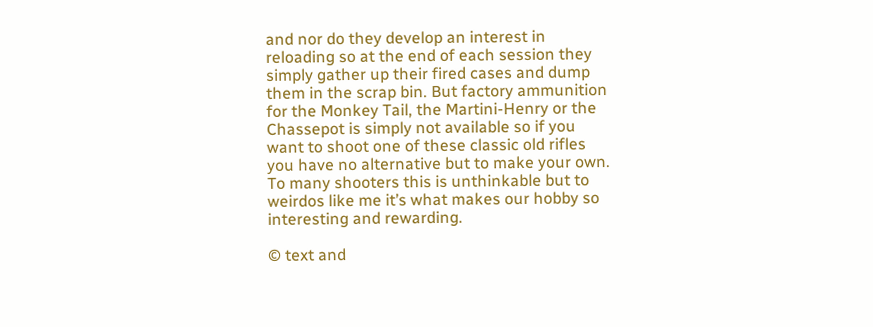and nor do they develop an interest in reloading so at the end of each session they simply gather up their fired cases and dump them in the scrap bin. But factory ammunition for the Monkey Tail, the Martini-Henry or the Chassepot is simply not available so if you want to shoot one of these classic old rifles you have no alternative but to make your own. To many shooters this is unthinkable but to weirdos like me it’s what makes our hobby so interesting and rewarding.

© text and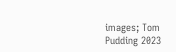images; Tom Pudding 2023